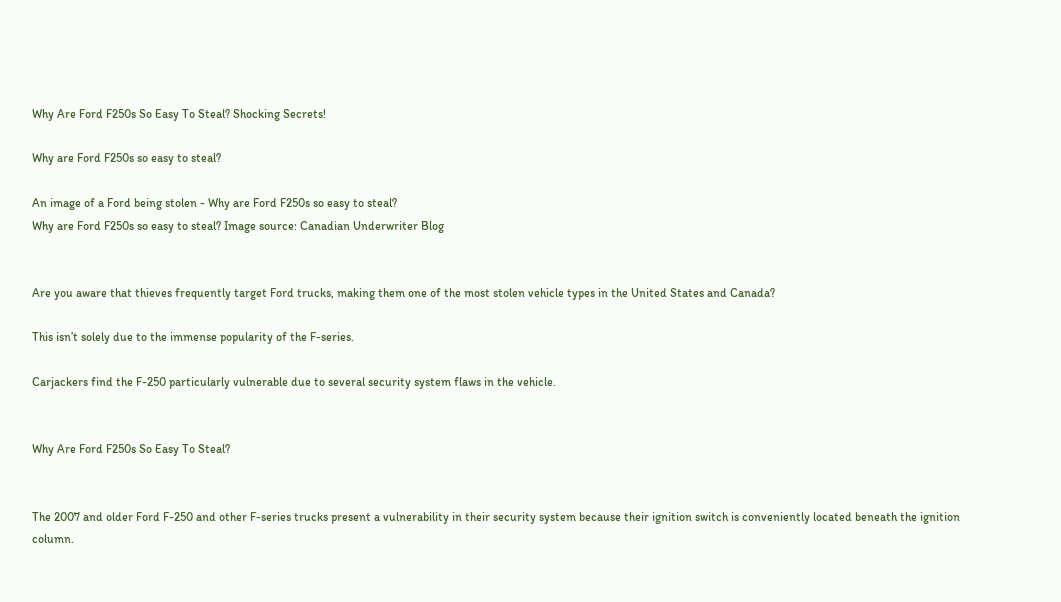Why Are Ford F250s So Easy To Steal? Shocking Secrets!

Why are Ford F250s so easy to steal?

An image of a Ford being stolen - Why are Ford F250s so easy to steal?
Why are Ford F250s so easy to steal? Image source: Canadian Underwriter Blog


Are you aware that thieves frequently target Ford trucks, making them one of the most stolen vehicle types in the United States and Canada?

This isn’t solely due to the immense popularity of the F-series.

Carjackers find the F-250 particularly vulnerable due to several security system flaws in the vehicle.


Why Are Ford F250s So Easy To Steal?


The 2007 and older Ford F-250 and other F-series trucks present a vulnerability in their security system because their ignition switch is conveniently located beneath the ignition column.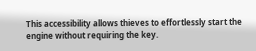This accessibility allows thieves to effortlessly start the engine without requiring the key.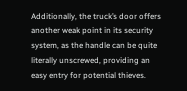Additionally, the truck’s door offers another weak point in its security system, as the handle can be quite literally unscrewed, providing an easy entry for potential thieves.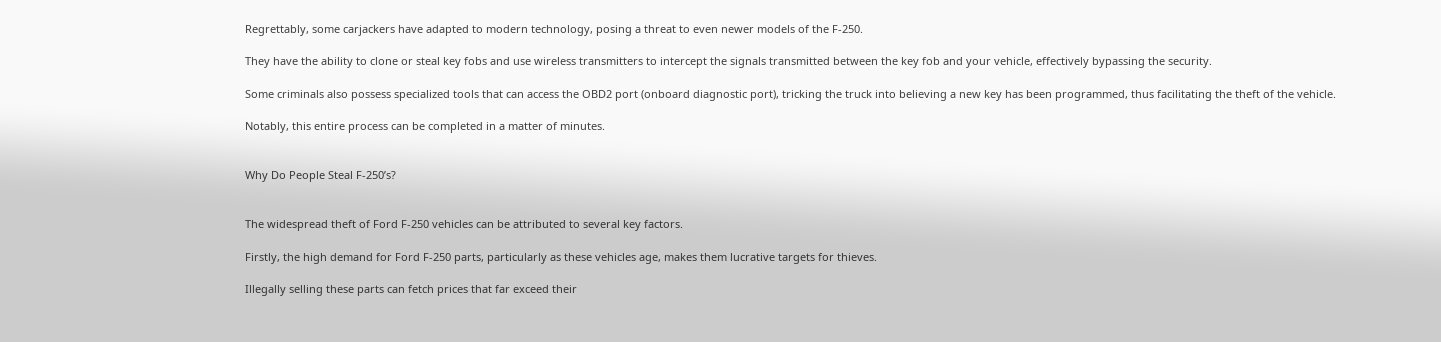Regrettably, some carjackers have adapted to modern technology, posing a threat to even newer models of the F-250.

They have the ability to clone or steal key fobs and use wireless transmitters to intercept the signals transmitted between the key fob and your vehicle, effectively bypassing the security.

Some criminals also possess specialized tools that can access the OBD2 port (onboard diagnostic port), tricking the truck into believing a new key has been programmed, thus facilitating the theft of the vehicle.

Notably, this entire process can be completed in a matter of minutes.


Why Do People Steal F-250’s?


The widespread theft of Ford F-250 vehicles can be attributed to several key factors.

Firstly, the high demand for Ford F-250 parts, particularly as these vehicles age, makes them lucrative targets for thieves.

Illegally selling these parts can fetch prices that far exceed their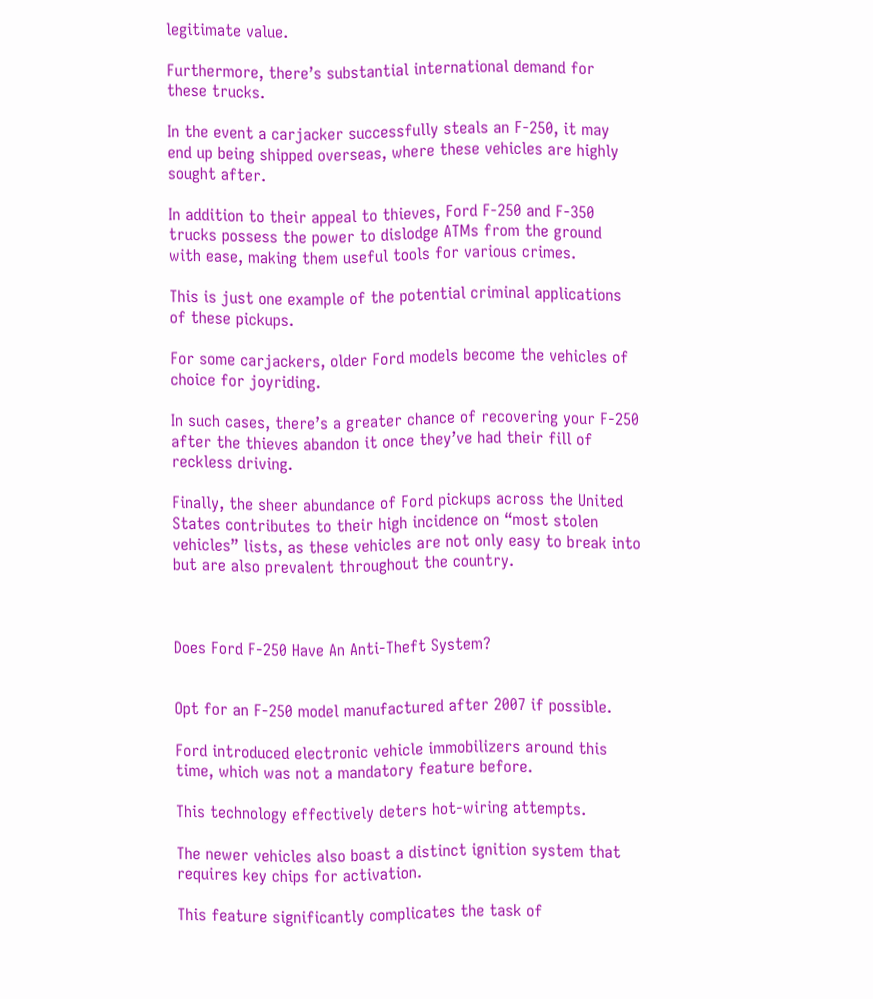legitimate value.

Furthermore, there’s substantial international demand for these trucks.

In the event a carjacker successfully steals an F-250, it may end up being shipped overseas, where these vehicles are highly sought after.

In addition to their appeal to thieves, Ford F-250 and F-350 trucks possess the power to dislodge ATMs from the ground with ease, making them useful tools for various crimes.

This is just one example of the potential criminal applications of these pickups.

For some carjackers, older Ford models become the vehicles of choice for joyriding.

In such cases, there’s a greater chance of recovering your F-250 after the thieves abandon it once they’ve had their fill of reckless driving.

Finally, the sheer abundance of Ford pickups across the United States contributes to their high incidence on “most stolen vehicles” lists, as these vehicles are not only easy to break into but are also prevalent throughout the country.



Does Ford F-250 Have An Anti-Theft System?


Opt for an F-250 model manufactured after 2007 if possible.

Ford introduced electronic vehicle immobilizers around this time, which was not a mandatory feature before.

This technology effectively deters hot-wiring attempts.

The newer vehicles also boast a distinct ignition system that requires key chips for activation.

This feature significantly complicates the task of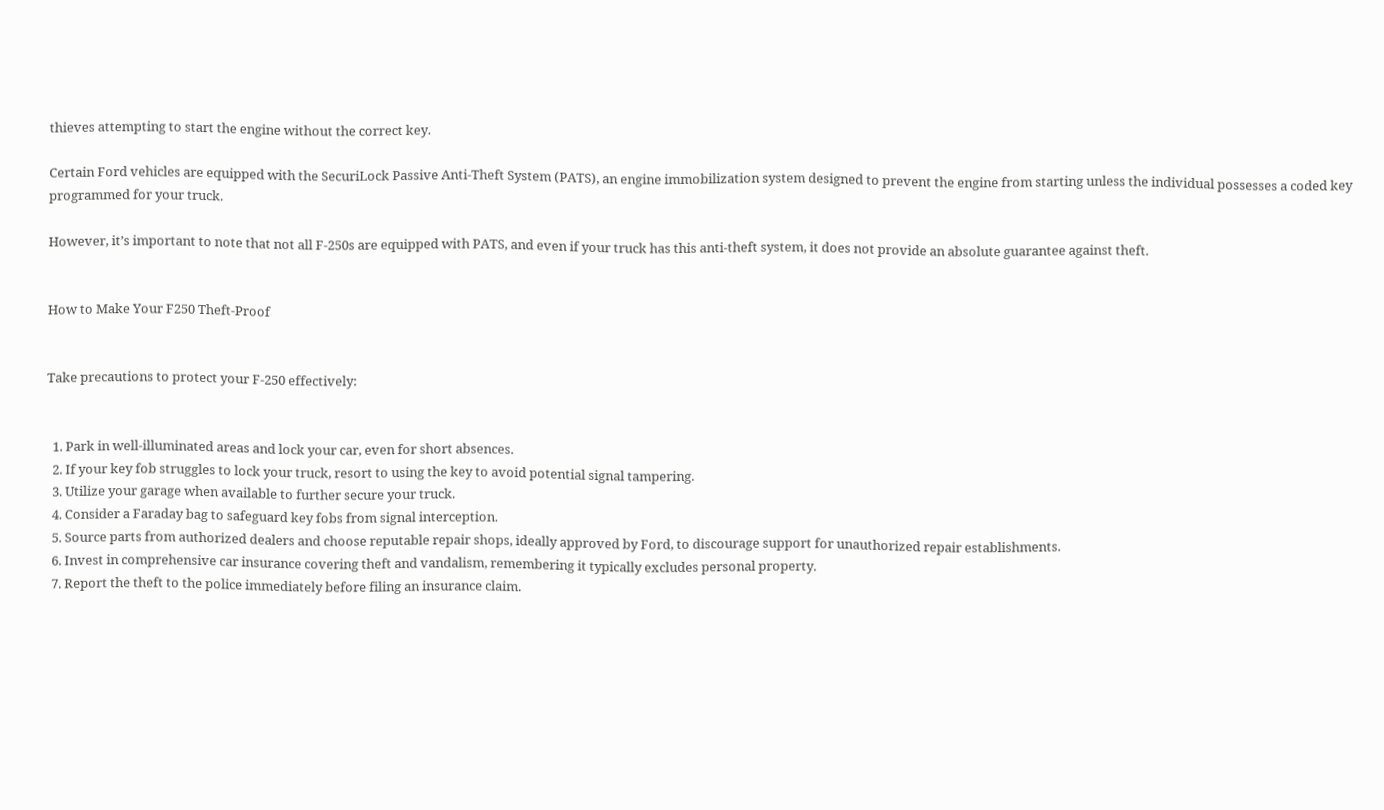thieves attempting to start the engine without the correct key.

Certain Ford vehicles are equipped with the SecuriLock Passive Anti-Theft System (PATS), an engine immobilization system designed to prevent the engine from starting unless the individual possesses a coded key programmed for your truck.

However, it’s important to note that not all F-250s are equipped with PATS, and even if your truck has this anti-theft system, it does not provide an absolute guarantee against theft.


How to Make Your F250 Theft-Proof


Take precautions to protect your F-250 effectively:


  1. Park in well-illuminated areas and lock your car, even for short absences.
  2. If your key fob struggles to lock your truck, resort to using the key to avoid potential signal tampering.
  3. Utilize your garage when available to further secure your truck.
  4. Consider a Faraday bag to safeguard key fobs from signal interception.
  5. Source parts from authorized dealers and choose reputable repair shops, ideally approved by Ford, to discourage support for unauthorized repair establishments.
  6. Invest in comprehensive car insurance covering theft and vandalism, remembering it typically excludes personal property.
  7. Report the theft to the police immediately before filing an insurance claim.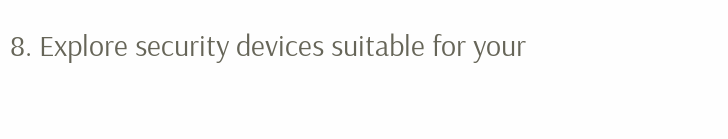8. Explore security devices suitable for your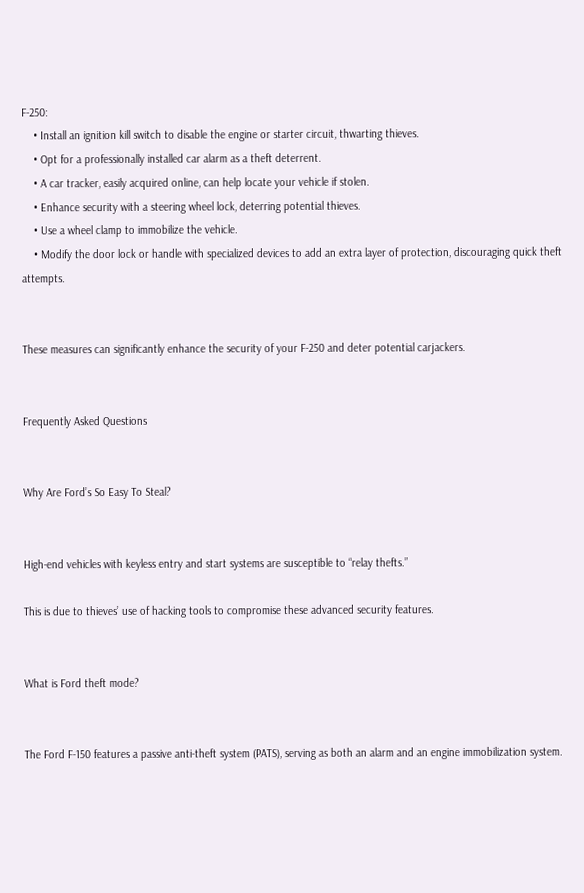F-250:
    • Install an ignition kill switch to disable the engine or starter circuit, thwarting thieves.
    • Opt for a professionally installed car alarm as a theft deterrent.
    • A car tracker, easily acquired online, can help locate your vehicle if stolen.
    • Enhance security with a steering wheel lock, deterring potential thieves.
    • Use a wheel clamp to immobilize the vehicle.
    • Modify the door lock or handle with specialized devices to add an extra layer of protection, discouraging quick theft attempts.


These measures can significantly enhance the security of your F-250 and deter potential carjackers.


Frequently Asked Questions


Why Are Ford’s So Easy To Steal?


High-end vehicles with keyless entry and start systems are susceptible to “relay thefts.”

This is due to thieves’ use of hacking tools to compromise these advanced security features.


What is Ford theft mode?


The Ford F-150 features a passive anti-theft system (PATS), serving as both an alarm and an engine immobilization system.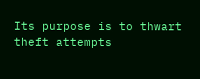Its purpose is to thwart theft attempts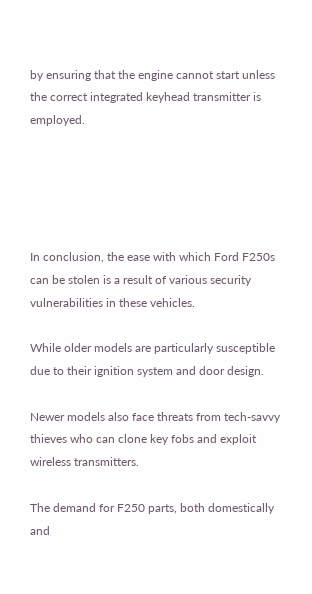by ensuring that the engine cannot start unless the correct integrated keyhead transmitter is employed.





In conclusion, the ease with which Ford F250s can be stolen is a result of various security vulnerabilities in these vehicles.

While older models are particularly susceptible due to their ignition system and door design.

Newer models also face threats from tech-savvy thieves who can clone key fobs and exploit wireless transmitters.

The demand for F250 parts, both domestically and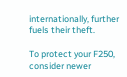internationally, further fuels their theft.

To protect your F250, consider newer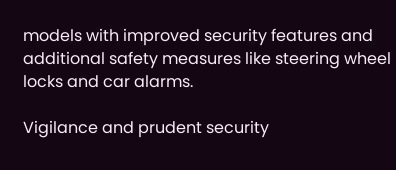models with improved security features and additional safety measures like steering wheel locks and car alarms.

Vigilance and prudent security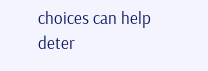choices can help deter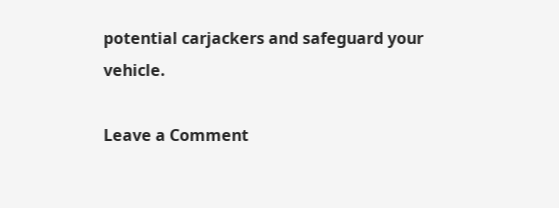potential carjackers and safeguard your vehicle.

Leave a Comment